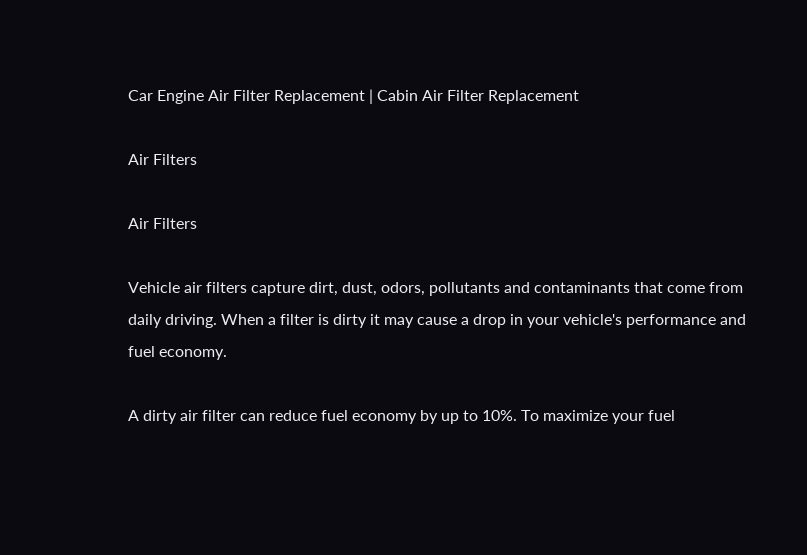Car Engine Air Filter Replacement | Cabin Air Filter Replacement

Air Filters

Air Filters

Vehicle air filters capture dirt, dust, odors, pollutants and contaminants that come from daily driving. When a filter is dirty it may cause a drop in your vehicle's performance and fuel economy.

A dirty air filter can reduce fuel economy by up to 10%. To maximize your fuel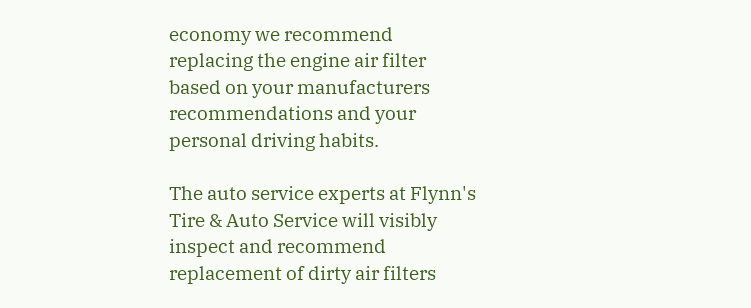economy we recommend replacing the engine air filter based on your manufacturers recommendations and your personal driving habits.

The auto service experts at Flynn's Tire & Auto Service will visibly inspect and recommend replacement of dirty air filters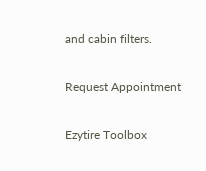and cabin filters.

Request Appointment

Ezytire Toolbox